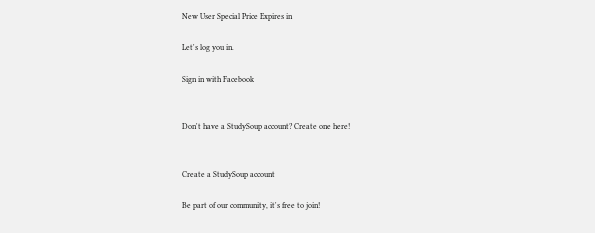New User Special Price Expires in

Let's log you in.

Sign in with Facebook


Don't have a StudySoup account? Create one here!


Create a StudySoup account

Be part of our community, it's free to join!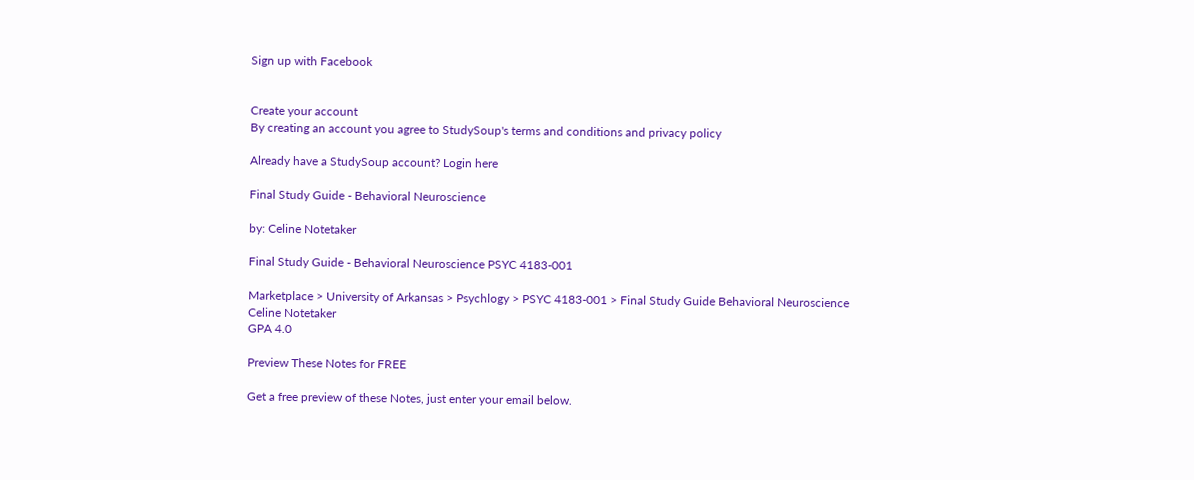Sign up with Facebook


Create your account
By creating an account you agree to StudySoup's terms and conditions and privacy policy

Already have a StudySoup account? Login here

Final Study Guide - Behavioral Neuroscience

by: Celine Notetaker

Final Study Guide - Behavioral Neuroscience PSYC 4183-001

Marketplace > University of Arkansas > Psychlogy > PSYC 4183-001 > Final Study Guide Behavioral Neuroscience
Celine Notetaker
GPA 4.0

Preview These Notes for FREE

Get a free preview of these Notes, just enter your email below.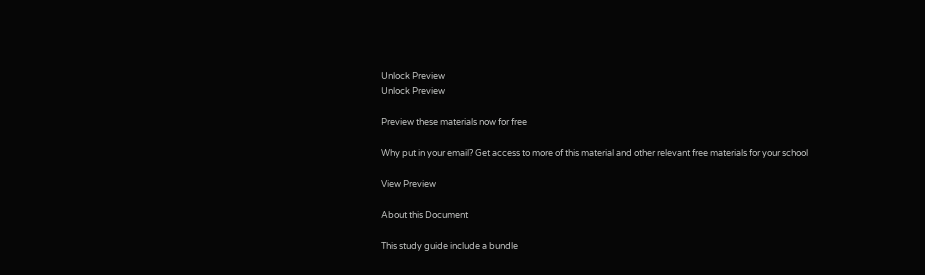Unlock Preview
Unlock Preview

Preview these materials now for free

Why put in your email? Get access to more of this material and other relevant free materials for your school

View Preview

About this Document

This study guide include a bundle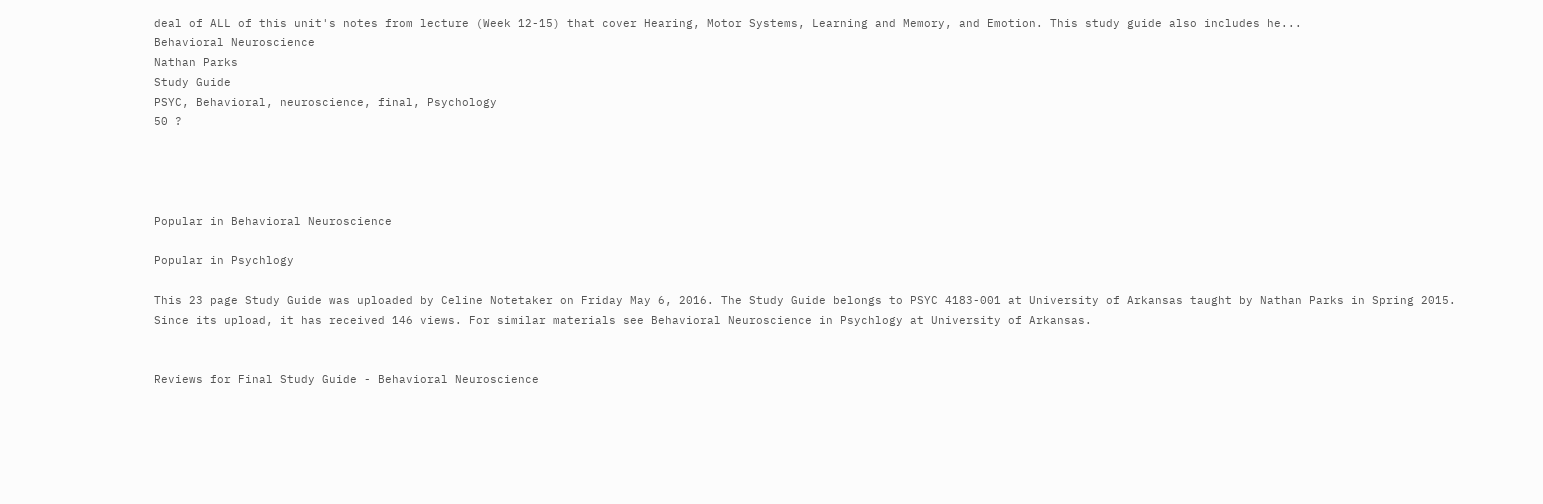deal of ALL of this unit's notes from lecture (Week 12-15) that cover Hearing, Motor Systems, Learning and Memory, and Emotion. This study guide also includes he...
Behavioral Neuroscience
Nathan Parks
Study Guide
PSYC, Behavioral, neuroscience, final, Psychology
50 ?




Popular in Behavioral Neuroscience

Popular in Psychlogy

This 23 page Study Guide was uploaded by Celine Notetaker on Friday May 6, 2016. The Study Guide belongs to PSYC 4183-001 at University of Arkansas taught by Nathan Parks in Spring 2015. Since its upload, it has received 146 views. For similar materials see Behavioral Neuroscience in Psychlogy at University of Arkansas.


Reviews for Final Study Guide - Behavioral Neuroscience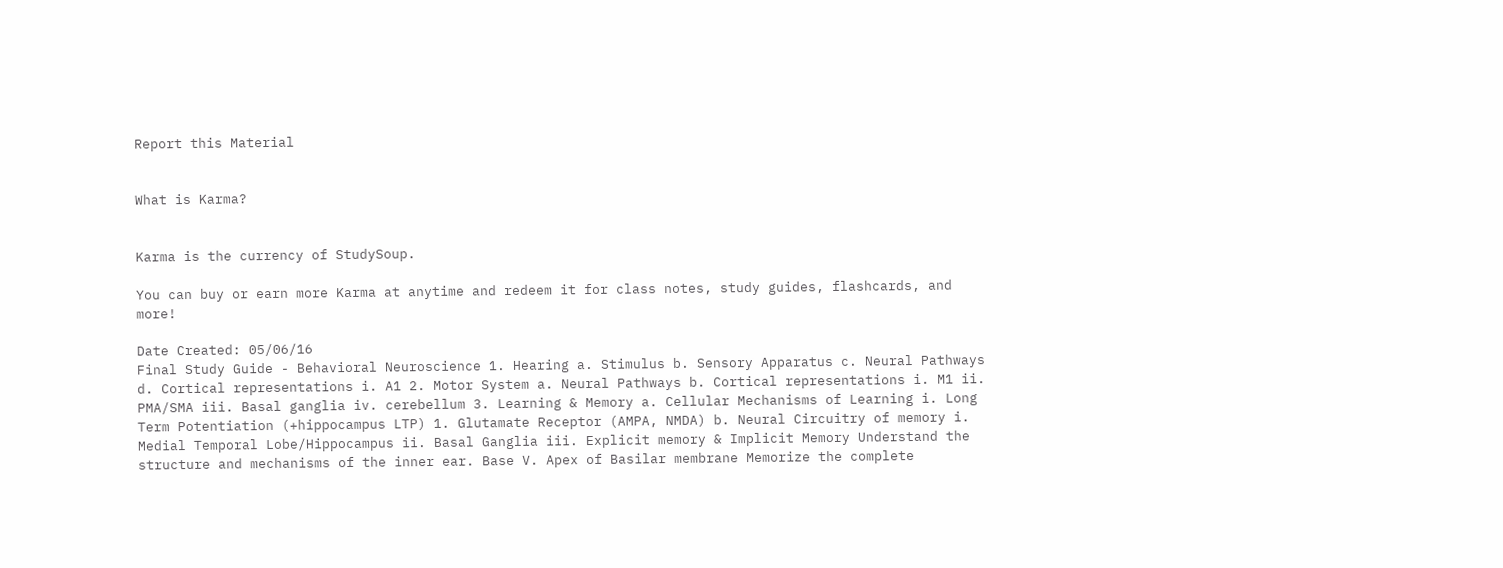Report this Material


What is Karma?


Karma is the currency of StudySoup.

You can buy or earn more Karma at anytime and redeem it for class notes, study guides, flashcards, and more!

Date Created: 05/06/16
Final Study Guide - Behavioral Neuroscience 1. Hearing a. Stimulus b. Sensory Apparatus c. Neural Pathways d. Cortical representations i. A1 2. Motor System a. Neural Pathways b. Cortical representations i. M1 ii. PMA/SMA iii. Basal ganglia iv. cerebellum 3. Learning & Memory a. Cellular Mechanisms of Learning i. Long Term Potentiation (+hippocampus LTP) 1. Glutamate Receptor (AMPA, NMDA) b. Neural Circuitry of memory i. Medial Temporal Lobe/Hippocampus ii. Basal Ganglia iii. Explicit memory & Implicit Memory Understand the structure and mechanisms of the inner ear. Base V. Apex of Basilar membrane Memorize the complete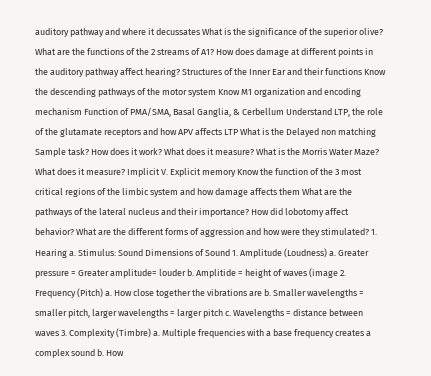auditory pathway and where it decussates What is the significance of the superior olive? What are the functions of the 2 streams of A1? How does damage at different points in the auditory pathway affect hearing? Structures of the Inner Ear and their functions Know the descending pathways of the motor system Know M1 organization and encoding mechanism Function of PMA/SMA, Basal Ganglia, & Cerbellum Understand LTP, the role of the glutamate receptors and how APV affects LTP What is the Delayed non matching Sample task? How does it work? What does it measure? What is the Morris Water Maze? What does it measure? Implicit V. Explicit memory Know the function of the 3 most critical regions of the limbic system and how damage affects them What are the pathways of the lateral nucleus and their importance? How did lobotomy affect behavior? What are the different forms of aggression and how were they stimulated? 1. Hearing a. Stimulus: Sound Dimensions of Sound 1. Amplitude (Loudness) a. Greater pressure = Greater amplitude= louder b. Amplitide = height of waves (image 2. Frequency (Pitch) a. How close together the vibrations are b. Smaller wavelengths = smaller pitch, larger wavelengths = larger pitch c. Wavelengths = distance between waves 3. Complexity (Timbre) a. Multiple frequencies with a base frequency creates a complex sound b. How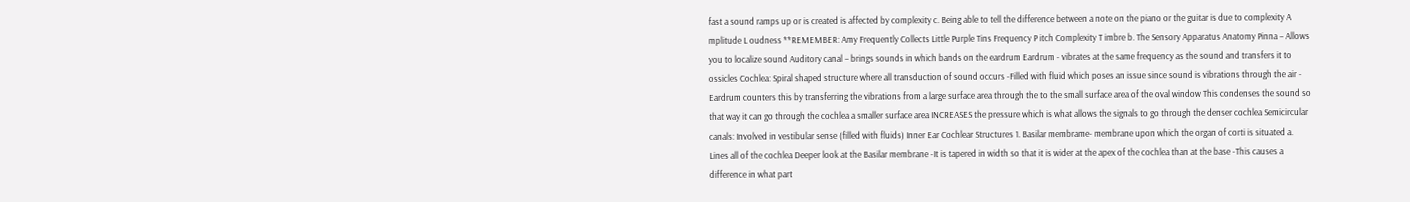fast a sound ramps up or is created is affected by complexity c. Being able to tell the difference between a note on the piano or the guitar is due to complexity A mplitude L oudness **REMEMBER: Amy Frequently Collects Little Purple Tins Frequency P itch Complexity T imbre b. The Sensory Apparatus Anatomy Pinna – Allows you to localize sound Auditory canal – brings sounds in which bands on the eardrum Eardrum - vibrates at the same frequency as the sound and transfers it to ossicles Cochlea: Spiral shaped structure where all transduction of sound occurs -Filled with fluid which poses an issue since sound is vibrations through the air - Eardrum counters this by transferring the vibrations from a large surface area through the to the small surface area of the oval window This condenses the sound so that way it can go through the cochlea a smaller surface area INCREASES the pressure which is what allows the signals to go through the denser cochlea Semicircular canals: Involved in vestibular sense (filled with fluids) Inner Ear Cochlear Structures 1. Basilar membrame- membrane upon which the organ of corti is situated a. Lines all of the cochlea Deeper look at the Basilar membrane -It is tapered in width so that it is wider at the apex of the cochlea than at the base -This causes a difference in what part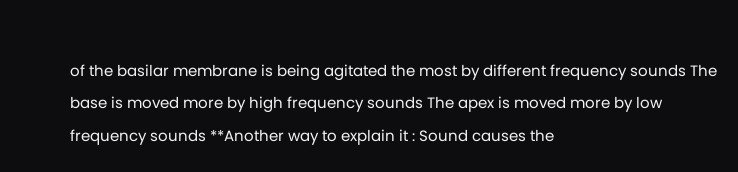of the basilar membrane is being agitated the most by different frequency sounds The base is moved more by high frequency sounds The apex is moved more by low frequency sounds **Another way to explain it : Sound causes the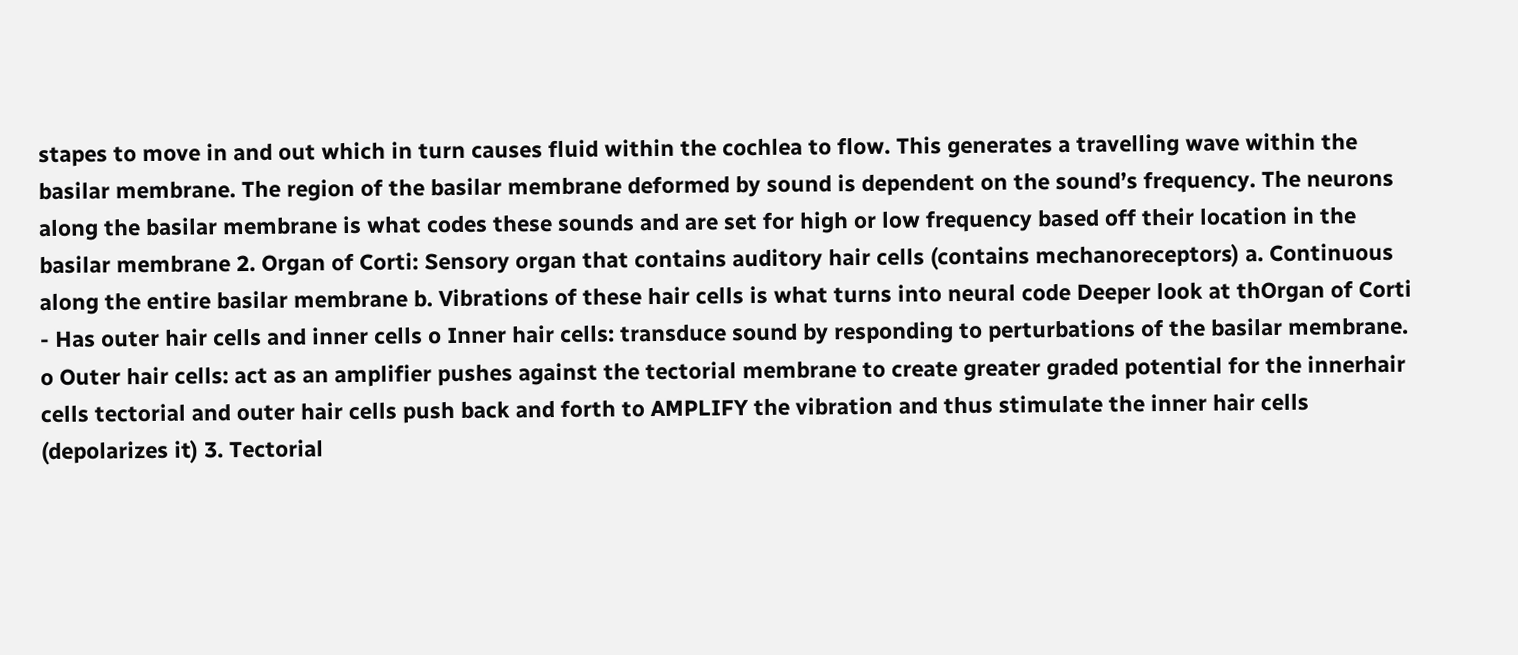stapes to move in and out which in turn causes fluid within the cochlea to flow. This generates a travelling wave within the basilar membrane. The region of the basilar membrane deformed by sound is dependent on the sound’s frequency. The neurons along the basilar membrane is what codes these sounds and are set for high or low frequency based off their location in the basilar membrane 2. Organ of Corti: Sensory organ that contains auditory hair cells (contains mechanoreceptors) a. Continuous along the entire basilar membrane b. Vibrations of these hair cells is what turns into neural code Deeper look at thOrgan of Corti - Has outer hair cells and inner cells o Inner hair cells: transduce sound by responding to perturbations of the basilar membrane. o Outer hair cells: act as an amplifier pushes against the tectorial membrane to create greater graded potential for the innerhair cells tectorial and outer hair cells push back and forth to AMPLIFY the vibration and thus stimulate the inner hair cells (depolarizes it) 3. Tectorial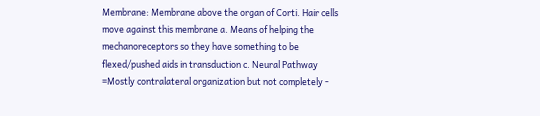Membrane: Membrane above the organ of Corti. Hair cells move against this membrane a. Means of helping the mechanoreceptors so they have something to be flexed/pushed aids in transduction c. Neural Pathway =Mostly contralateral organization but not completely -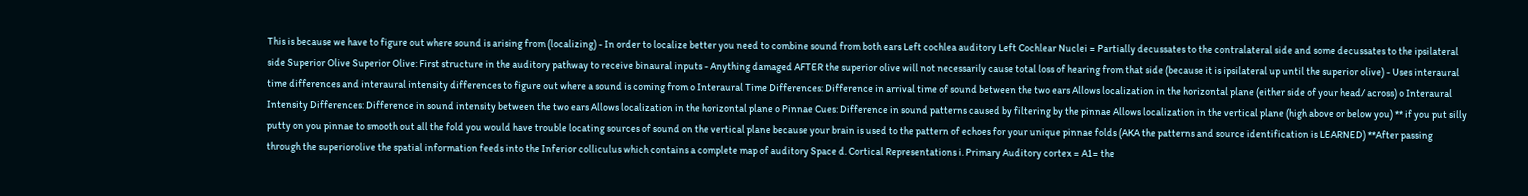This is because we have to figure out where sound is arising from (localizing) - In order to localize better you need to combine sound from both ears Left cochlea auditory Left Cochlear Nuclei = Partially decussates to the contralateral side and some decussates to the ipsilateral side Superior Olive Superior Olive: First structure in the auditory pathway to receive binaural inputs - Anything damaged AFTER the superior olive will not necessarily cause total loss of hearing from that side (because it is ipsilateral up until the superior olive) - Uses interaural time differences and interaural intensity differences to figure out where a sound is coming from o Interaural Time Differences: Difference in arrival time of sound between the two ears Allows localization in the horizontal plane (either side of your head/ across) o Interaural Intensity Differences: Difference in sound intensity between the two ears Allows localization in the horizontal plane o Pinnae Cues: Difference in sound patterns caused by filtering by the pinnae Allows localization in the vertical plane (high above or below you) ** if you put silly putty on you pinnae to smooth out all the fold you would have trouble locating sources of sound on the vertical plane because your brain is used to the pattern of echoes for your unique pinnae folds (AKA the patterns and source identification is LEARNED) **After passing through the superiorolive the spatial information feeds into the Inferior colliculus which contains a complete map of auditory Space d. Cortical Representations i. Primary Auditory cortex = A1= the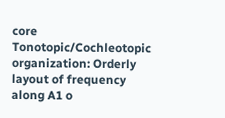core Tonotopic/Cochleotopic organization: Orderly layout of frequency along A1 o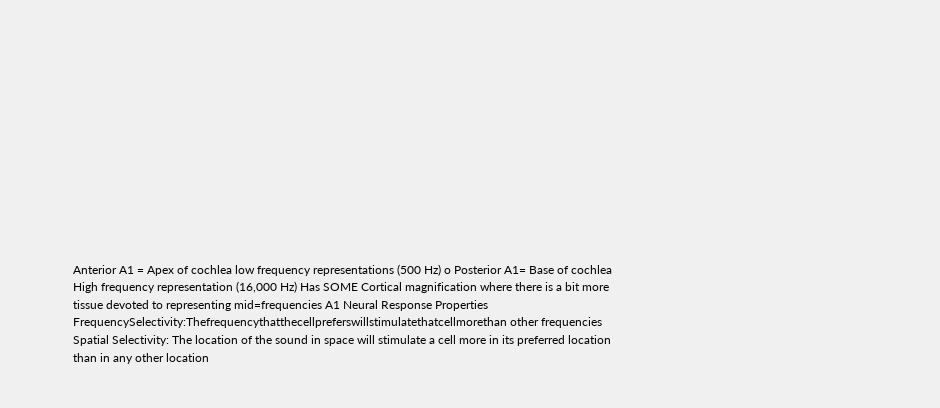Anterior A1 = Apex of cochlea low frequency representations (500 Hz) o Posterior A1= Base of cochlea High frequency representation (16,000 Hz) Has SOME Cortical magnification where there is a bit more tissue devoted to representing mid=frequencies A1 Neural Response Properties FrequencySelectivity:Thefrequencythatthecellpreferswillstimulatethatcellmorethan other frequencies Spatial Selectivity: The location of the sound in space will stimulate a cell more in its preferred location than in any other location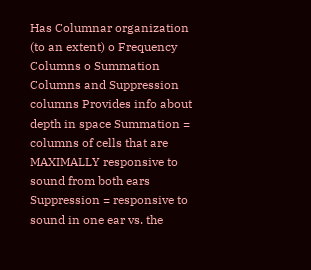Has Columnar organization (to an extent) o Frequency Columns o Summation Columns and Suppression columns Provides info about depth in space Summation = columns of cells that are MAXIMALLY responsive to sound from both ears Suppression = responsive to sound in one ear vs. the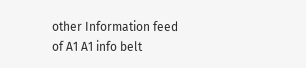other Information feed of A1 A1 info belt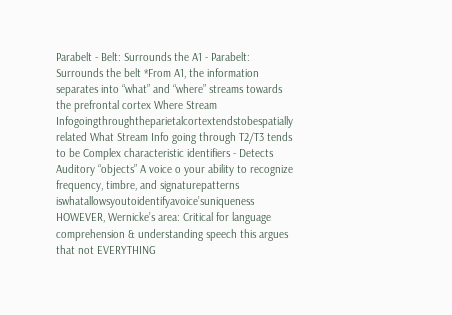Parabelt - Belt: Surrounds the A1 - Parabelt: Surrounds the belt *From A1, the information separates into “what” and “where” streams towards the prefrontal cortex Where Stream Infogoingthroughtheparietalcortextendstobespatially related What Stream Info going through T2/T3 tends to be Complex characteristic identifiers - Detects Auditory “objects” A voice o your ability to recognize frequency, timbre, and signaturepatterns iswhatallowsyoutoidentifyavoice’suniqueness HOWEVER, Wernicke’s area: Critical for language comprehension & understanding speech this argues that not EVERYTHING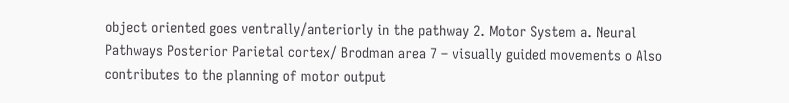object oriented goes ventrally/anteriorly in the pathway 2. Motor System a. Neural Pathways Posterior Parietal cortex/ Brodman area 7 – visually guided movements o Also contributes to the planning of motor output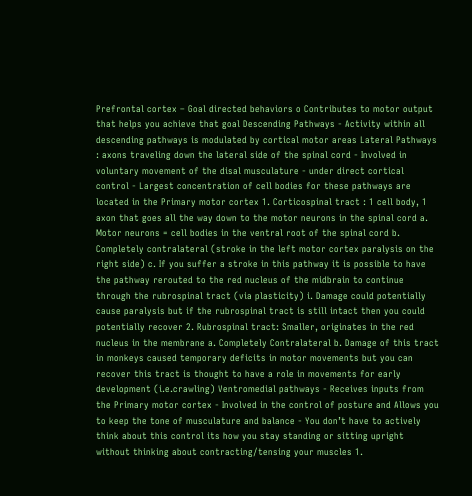Prefrontal cortex – Goal directed behaviors o Contributes to motor output that helps you achieve that goal Descending Pathways - Activity within all descending pathways is modulated by cortical motor areas Lateral Pathways : axons traveling down the lateral side of the spinal cord - Involved in voluntary movement of the disal musculature - under direct cortical control - Largest concentration of cell bodies for these pathways are located in the Primary motor cortex 1. Corticospinal tract : 1 cell body, 1 axon that goes all the way down to the motor neurons in the spinal cord a. Motor neurons = cell bodies in the ventral root of the spinal cord b. Completely contralateral (stroke in the left motor cortex paralysis on the right side) c. If you suffer a stroke in this pathway it is possible to have the pathway rerouted to the red nucleus of the midbrain to continue through the rubrospinal tract (via plasticity) i. Damage could potentially cause paralysis but if the rubrospinal tract is still intact then you could potentially recover 2. Rubrospinal tract: Smaller, originates in the red nucleus in the membrane a. Completely Contralateral b. Damage of this tract in monkeys caused temporary deficits in motor movements but you can recover this tract is thought to have a role in movements for early development (i.e.crawling) Ventromedial pathways - Receives inputs from the Primary motor cortex - Involved in the control of posture and Allows you to keep the tone of musculature and balance - You don’t have to actively think about this control its how you stay standing or sitting upright without thinking about contracting/tensing your muscles 1.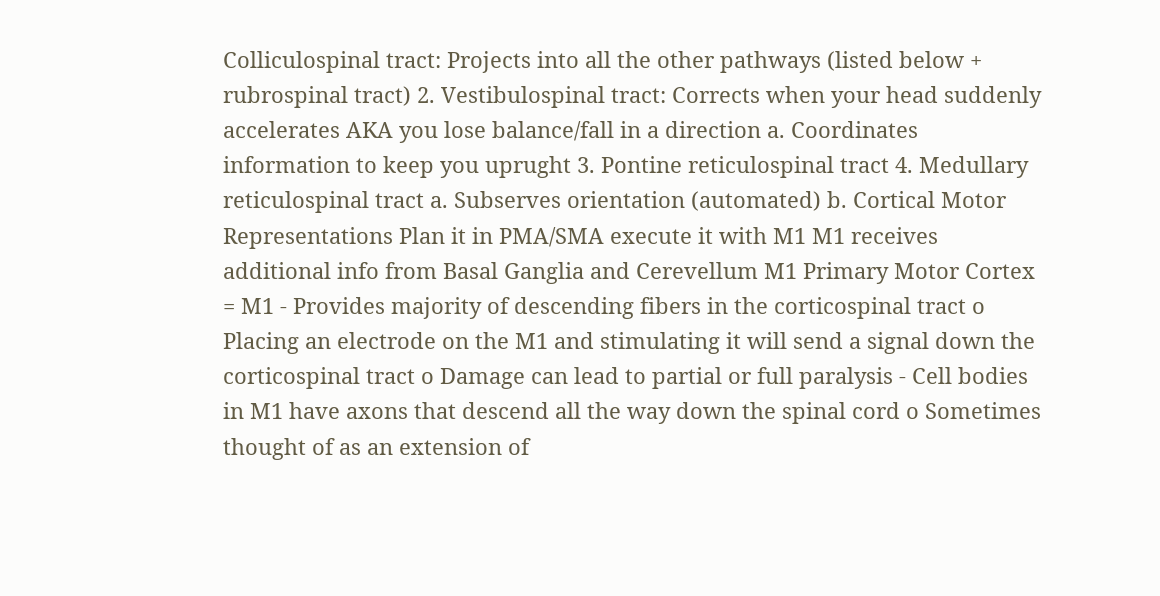Colliculospinal tract: Projects into all the other pathways (listed below + rubrospinal tract) 2. Vestibulospinal tract: Corrects when your head suddenly accelerates AKA you lose balance/fall in a direction a. Coordinates information to keep you uprught 3. Pontine reticulospinal tract 4. Medullary reticulospinal tract a. Subserves orientation (automated) b. Cortical Motor Representations Plan it in PMA/SMA execute it with M1 M1 receives additional info from Basal Ganglia and Cerevellum M1 Primary Motor Cortex = M1 - Provides majority of descending fibers in the corticospinal tract o Placing an electrode on the M1 and stimulating it will send a signal down the corticospinal tract o Damage can lead to partial or full paralysis - Cell bodies in M1 have axons that descend all the way down the spinal cord o Sometimes thought of as an extension of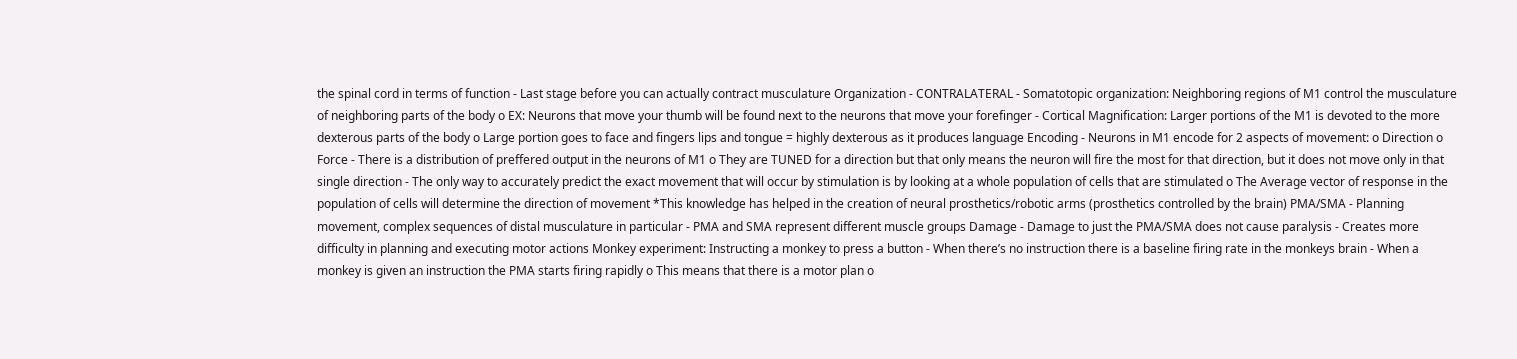the spinal cord in terms of function - Last stage before you can actually contract musculature Organization - CONTRALATERAL - Somatotopic organization: Neighboring regions of M1 control the musculature of neighboring parts of the body o EX: Neurons that move your thumb will be found next to the neurons that move your forefinger - Cortical Magnification: Larger portions of the M1 is devoted to the more dexterous parts of the body o Large portion goes to face and fingers lips and tongue = highly dexterous as it produces language Encoding - Neurons in M1 encode for 2 aspects of movement: o Direction o Force - There is a distribution of preffered output in the neurons of M1 o They are TUNED for a direction but that only means the neuron will fire the most for that direction, but it does not move only in that single direction - The only way to accurately predict the exact movement that will occur by stimulation is by looking at a whole population of cells that are stimulated o The Average vector of response in the population of cells will determine the direction of movement *This knowledge has helped in the creation of neural prosthetics/robotic arms (prosthetics controlled by the brain) PMA/SMA - Planning movement, complex sequences of distal musculature in particular - PMA and SMA represent different muscle groups Damage - Damage to just the PMA/SMA does not cause paralysis - Creates more difficulty in planning and executing motor actions Monkey experiment: Instructing a monkey to press a button - When there’s no instruction there is a baseline firing rate in the monkeys brain - When a monkey is given an instruction the PMA starts firing rapidly o This means that there is a motor plan o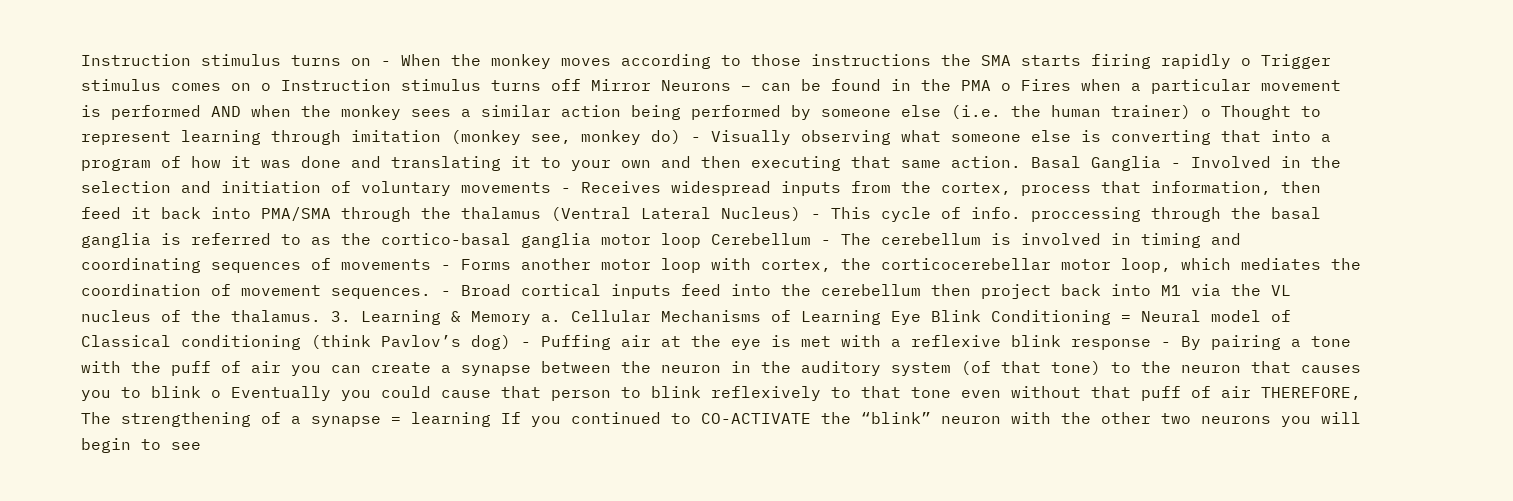Instruction stimulus turns on - When the monkey moves according to those instructions the SMA starts firing rapidly o Trigger stimulus comes on o Instruction stimulus turns off Mirror Neurons – can be found in the PMA o Fires when a particular movement is performed AND when the monkey sees a similar action being performed by someone else (i.e. the human trainer) o Thought to represent learning through imitation (monkey see, monkey do) - Visually observing what someone else is converting that into a program of how it was done and translating it to your own and then executing that same action. Basal Ganglia - Involved in the selection and initiation of voluntary movements - Receives widespread inputs from the cortex, process that information, then feed it back into PMA/SMA through the thalamus (Ventral Lateral Nucleus) - This cycle of info. proccessing through the basal ganglia is referred to as the cortico-basal ganglia motor loop Cerebellum - The cerebellum is involved in timing and coordinating sequences of movements - Forms another motor loop with cortex, the corticocerebellar motor loop, which mediates the coordination of movement sequences. - Broad cortical inputs feed into the cerebellum then project back into M1 via the VL nucleus of the thalamus. 3. Learning & Memory a. Cellular Mechanisms of Learning Eye Blink Conditioning = Neural model of Classical conditioning (think Pavlov’s dog) - Puffing air at the eye is met with a reflexive blink response - By pairing a tone with the puff of air you can create a synapse between the neuron in the auditory system (of that tone) to the neuron that causes you to blink o Eventually you could cause that person to blink reflexively to that tone even without that puff of air THEREFORE, The strengthening of a synapse = learning If you continued to CO-ACTIVATE the “blink” neuron with the other two neurons you will begin to see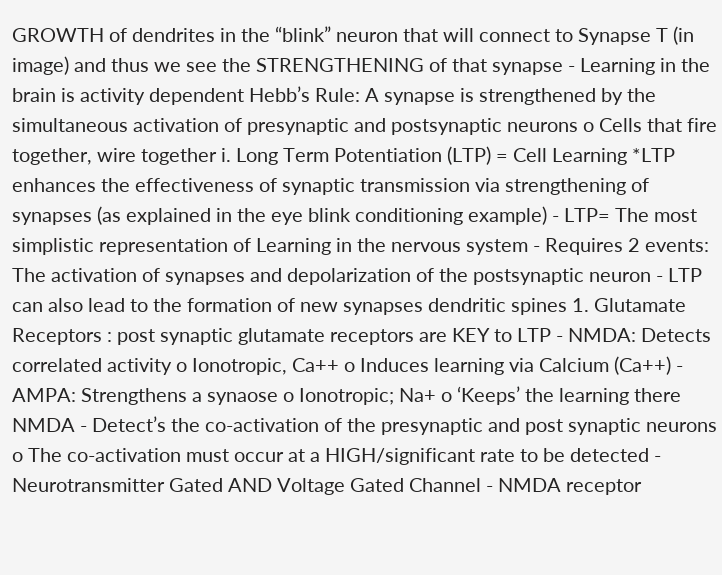GROWTH of dendrites in the “blink” neuron that will connect to Synapse T (in image) and thus we see the STRENGTHENING of that synapse - Learning in the brain is activity dependent Hebb’s Rule: A synapse is strengthened by the simultaneous activation of presynaptic and postsynaptic neurons o Cells that fire together, wire together i. Long Term Potentiation (LTP) = Cell Learning *LTP enhances the effectiveness of synaptic transmission via strengthening of synapses (as explained in the eye blink conditioning example) - LTP= The most simplistic representation of Learning in the nervous system - Requires 2 events: The activation of synapses and depolarization of the postsynaptic neuron - LTP can also lead to the formation of new synapses dendritic spines 1. Glutamate Receptors : post synaptic glutamate receptors are KEY to LTP - NMDA: Detects correlated activity o Ionotropic, Ca++ o Induces learning via Calcium (Ca++) - AMPA: Strengthens a synaose o Ionotropic; Na+ o ‘Keeps’ the learning there NMDA - Detect’s the co-activation of the presynaptic and post synaptic neurons o The co-activation must occur at a HIGH/significant rate to be detected - Neurotransmitter Gated AND Voltage Gated Channel - NMDA receptor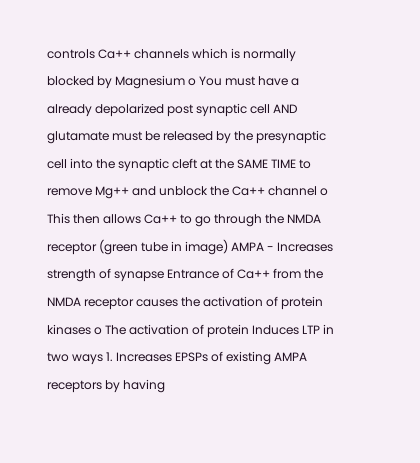controls Ca++ channels which is normally blocked by Magnesium o You must have a already depolarized post synaptic cell AND glutamate must be released by the presynaptic cell into the synaptic cleft at the SAME TIME to remove Mg++ and unblock the Ca++ channel o This then allows Ca++ to go through the NMDA receptor (green tube in image) AMPA - Increases strength of synapse Entrance of Ca++ from the NMDA receptor causes the activation of protein kinases o The activation of protein Induces LTP in two ways 1. Increases EPSPs of existing AMPA receptors by having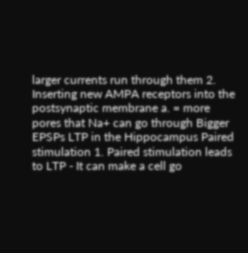larger currents run through them 2. Inserting new AMPA receptors into the postsynaptic membrane a. = more pores that Na+ can go through Bigger EPSPs LTP in the Hippocampus Paired stimulation 1. Paired stimulation leads to LTP - It can make a cell go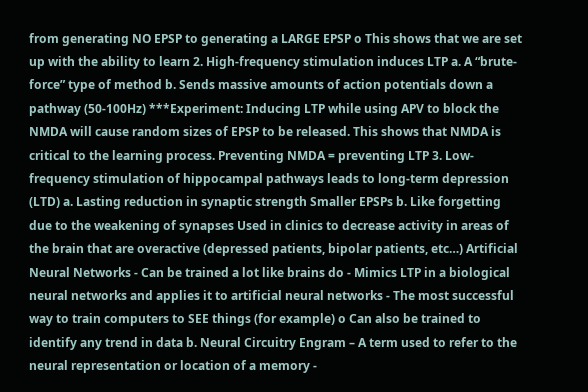from generating NO EPSP to generating a LARGE EPSP o This shows that we are set up with the ability to learn 2. High-frequency stimulation induces LTP a. A “brute-force” type of method b. Sends massive amounts of action potentials down a pathway (50-100Hz) ***Experiment: Inducing LTP while using APV to block the NMDA will cause random sizes of EPSP to be released. This shows that NMDA is critical to the learning process. Preventing NMDA = preventing LTP 3. Low-frequency stimulation of hippocampal pathways leads to long-term depression (LTD) a. Lasting reduction in synaptic strength Smaller EPSPs b. Like forgetting due to the weakening of synapses Used in clinics to decrease activity in areas of the brain that are overactive (depressed patients, bipolar patients, etc…) Artificial Neural Networks - Can be trained a lot like brains do - Mimics LTP in a biological neural networks and applies it to artificial neural networks - The most successful way to train computers to SEE things (for example) o Can also be trained to identify any trend in data b. Neural Circuitry Engram – A term used to refer to the neural representation or location of a memory -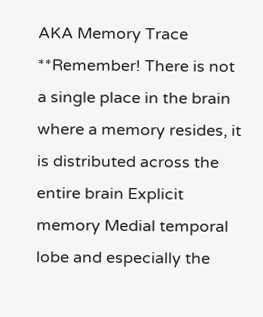AKA Memory Trace **Remember! There is not a single place in the brain where a memory resides, it is distributed across the entire brain Explicit memory Medial temporal lobe and especially the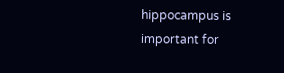hippocampus is important for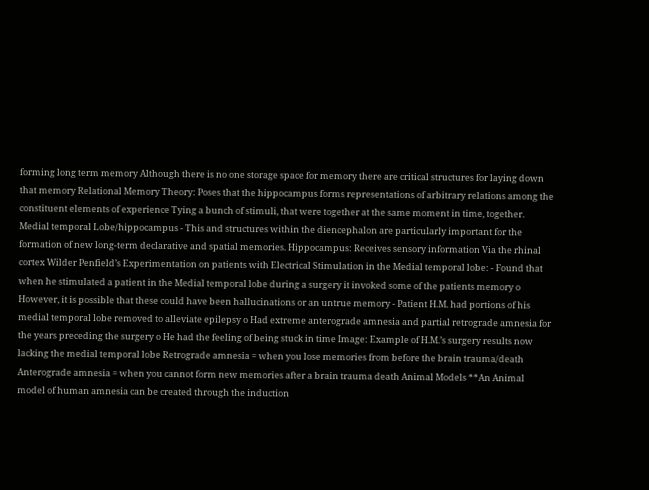forming long term memory Although there is no one storage space for memory there are critical structures for laying down that memory Relational Memory Theory: Poses that the hippocampus forms representations of arbitrary relations among the constituent elements of experience Tying a bunch of stimuli, that were together at the same moment in time, together. Medial temporal Lobe/hippocampus - This and structures within the diencephalon are particularly important for the formation of new long-term declarative and spatial memories. Hippocampus: Receives sensory information Via the rhinal cortex Wilder Penfield’s Experimentation on patients with Electrical Stimulation in the Medial temporal lobe: - Found that when he stimulated a patient in the Medial temporal lobe during a surgery it invoked some of the patients memory o However, it is possible that these could have been hallucinations or an untrue memory - Patient H.M. had portions of his medial temporal lobe removed to alleviate epilepsy o Had extreme anterograde amnesia and partial retrograde amnesia for the years preceding the surgery o He had the feeling of being stuck in time Image: Example of H.M.’s surgery results now lacking the medial temporal lobe Retrograde amnesia = when you lose memories from before the brain trauma/death Anterograde amnesia = when you cannot form new memories after a brain trauma death Animal Models **An Animal model of human amnesia can be created through the induction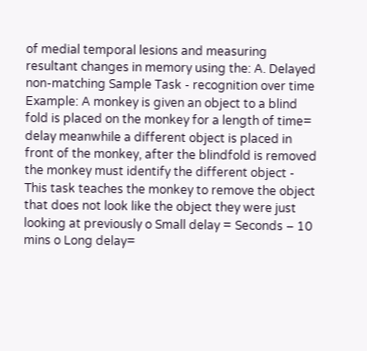of medial temporal lesions and measuring resultant changes in memory using the: A. Delayed non-matching Sample Task - recognition over time Example: A monkey is given an object to a blind fold is placed on the monkey for a length of time= delay meanwhile a different object is placed in front of the monkey, after the blindfold is removed the monkey must identify the different object - This task teaches the monkey to remove the object that does not look like the object they were just looking at previously o Small delay = Seconds – 10 mins o Long delay=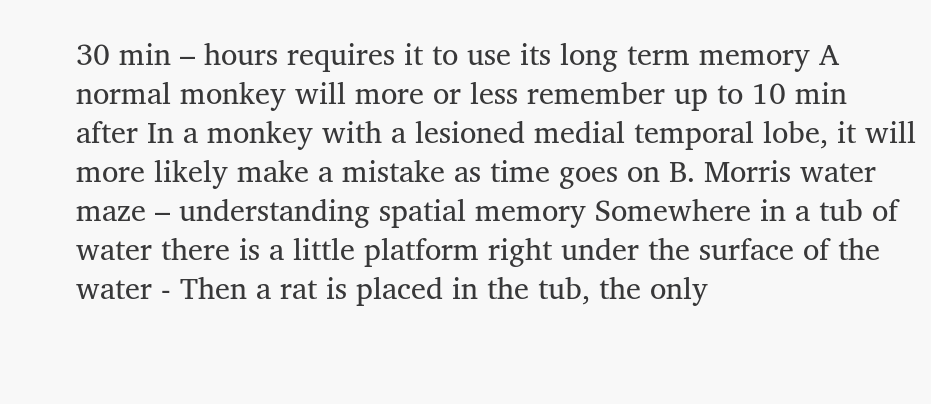30 min – hours requires it to use its long term memory A normal monkey will more or less remember up to 10 min after In a monkey with a lesioned medial temporal lobe, it will more likely make a mistake as time goes on B. Morris water maze – understanding spatial memory Somewhere in a tub of water there is a little platform right under the surface of the water - Then a rat is placed in the tub, the only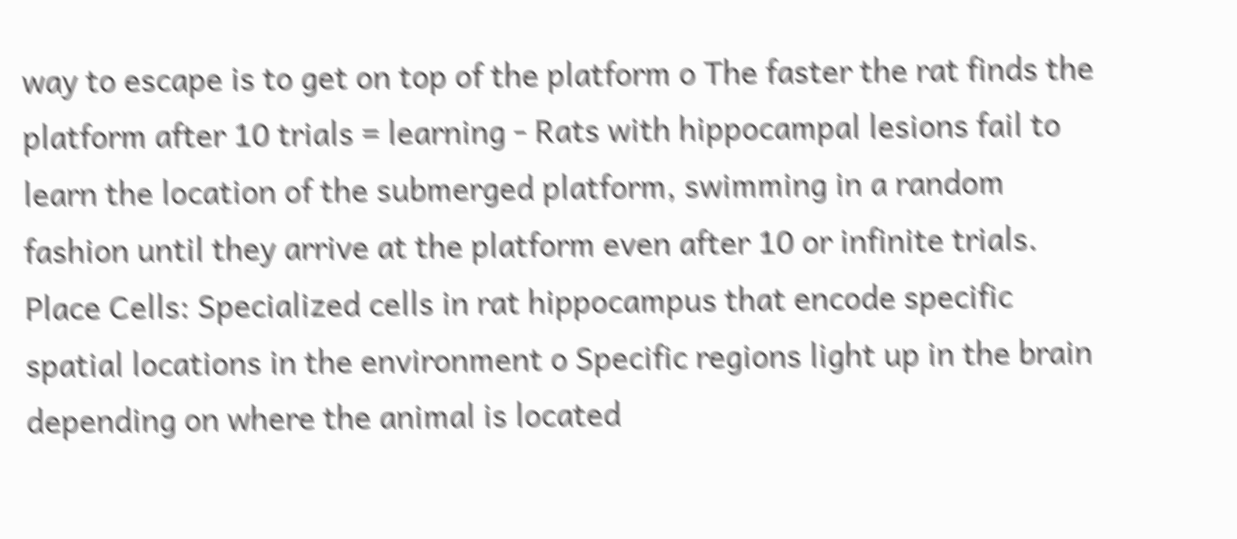way to escape is to get on top of the platform o The faster the rat finds the platform after 10 trials = learning - Rats with hippocampal lesions fail to learn the location of the submerged platform, swimming in a random fashion until they arrive at the platform even after 10 or infinite trials. Place Cells: Specialized cells in rat hippocampus that encode specific spatial locations in the environment o Specific regions light up in the brain depending on where the animal is located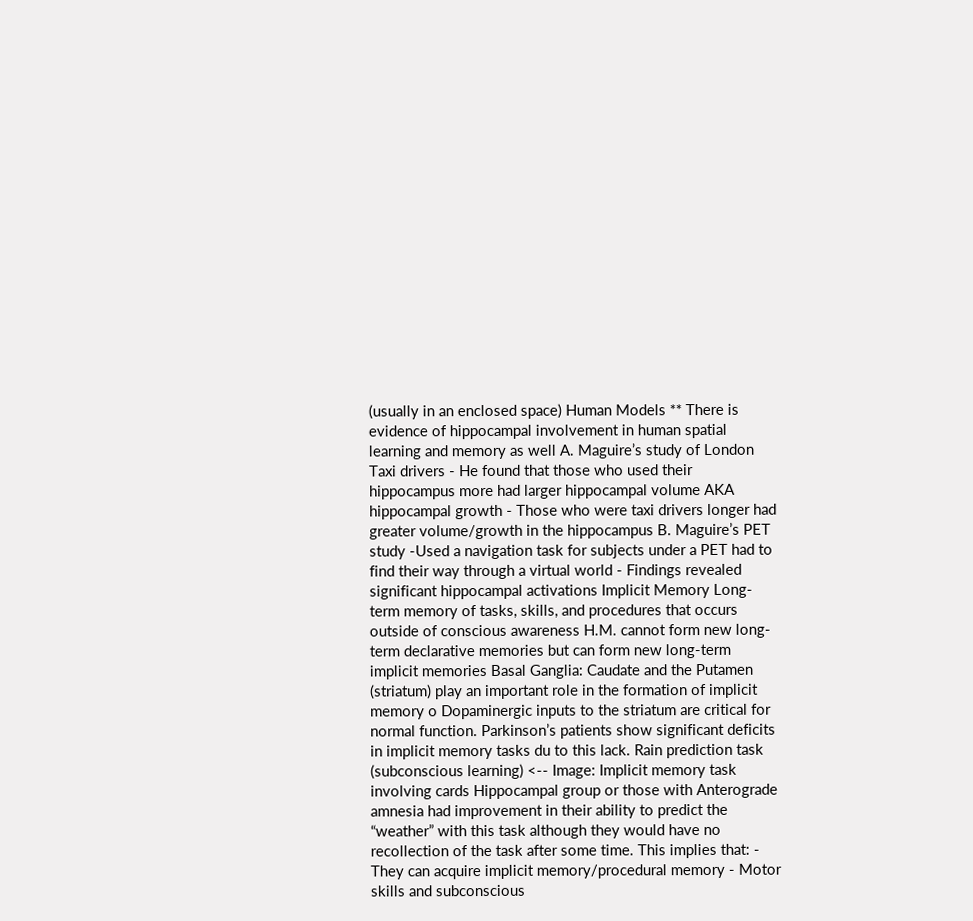(usually in an enclosed space) Human Models ** There is evidence of hippocampal involvement in human spatial learning and memory as well A. Maguire’s study of London Taxi drivers - He found that those who used their hippocampus more had larger hippocampal volume AKA hippocampal growth - Those who were taxi drivers longer had greater volume/growth in the hippocampus B. Maguire’s PET study -Used a navigation task for subjects under a PET had to find their way through a virtual world - Findings revealed significant hippocampal activations Implicit Memory Long-term memory of tasks, skills, and procedures that occurs outside of conscious awareness H.M. cannot form new long-term declarative memories but can form new long-term implicit memories Basal Ganglia: Caudate and the Putamen (striatum) play an important role in the formation of implicit memory o Dopaminergic inputs to the striatum are critical for normal function. Parkinson’s patients show significant deficits in implicit memory tasks du to this lack. Rain prediction task (subconscious learning) <-- Image: Implicit memory task involving cards Hippocampal group or those with Anterograde amnesia had improvement in their ability to predict the “weather” with this task although they would have no recollection of the task after some time. This implies that: - They can acquire implicit memory/procedural memory - Motor skills and subconscious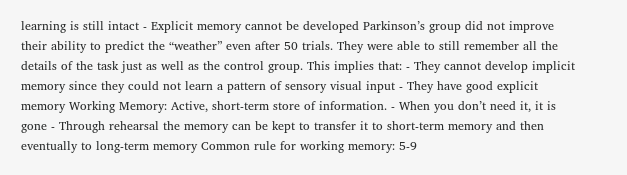learning is still intact - Explicit memory cannot be developed Parkinson’s group did not improve their ability to predict the “weather” even after 50 trials. They were able to still remember all the details of the task just as well as the control group. This implies that: - They cannot develop implicit memory since they could not learn a pattern of sensory visual input - They have good explicit memory Working Memory: Active, short-term store of information. - When you don’t need it, it is gone - Through rehearsal the memory can be kept to transfer it to short-term memory and then eventually to long-term memory Common rule for working memory: 5-9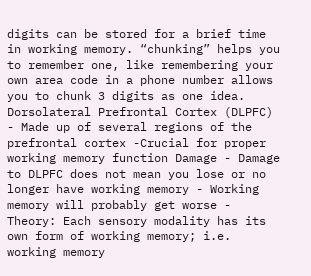digits can be stored for a brief time in working memory. “chunking” helps you to remember one, like remembering your own area code in a phone number allows you to chunk 3 digits as one idea. Dorsolateral Prefrontal Cortex (DLPFC) - Made up of several regions of the prefrontal cortex -Crucial for proper working memory function Damage - Damage to DLPFC does not mean you lose or no longer have working memory - Working memory will probably get worse - Theory: Each sensory modality has its own form of working memory; i.e. working memory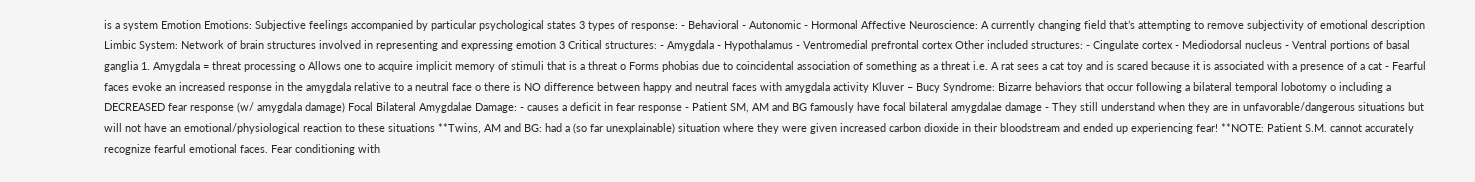is a system Emotion Emotions: Subjective feelings accompanied by particular psychological states 3 types of response: - Behavioral - Autonomic - Hormonal Affective Neuroscience: A currently changing field that’s attempting to remove subjectivity of emotional description Limbic System: Network of brain structures involved in representing and expressing emotion 3 Critical structures: - Amygdala - Hypothalamus - Ventromedial prefrontal cortex Other included structures: - Cingulate cortex - Mediodorsal nucleus - Ventral portions of basal ganglia 1. Amygdala = threat processing o Allows one to acquire implicit memory of stimuli that is a threat o Forms phobias due to coincidental association of something as a threat i.e. A rat sees a cat toy and is scared because it is associated with a presence of a cat - Fearful faces evoke an increased response in the amygdala relative to a neutral face o there is NO difference between happy and neutral faces with amygdala activity Kluver – Bucy Syndrome: Bizarre behaviors that occur following a bilateral temporal lobotomy o including a DECREASED fear response (w/ amygdala damage) Focal Bilateral Amygdalae Damage: - causes a deficit in fear response - Patient SM, AM and BG famously have focal bilateral amygdalae damage - They still understand when they are in unfavorable/dangerous situations but will not have an emotional/physiological reaction to these situations **Twins, AM and BG: had a (so far unexplainable) situation where they were given increased carbon dioxide in their bloodstream and ended up experiencing fear! **NOTE: Patient S.M. cannot accurately recognize fearful emotional faces. Fear conditioning with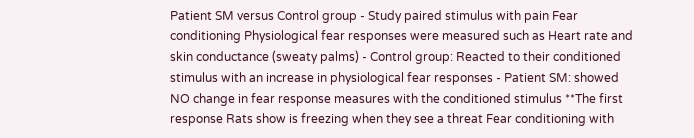Patient SM versus Control group - Study paired stimulus with pain Fear conditioning Physiological fear responses were measured such as Heart rate and skin conductance (sweaty palms) - Control group: Reacted to their conditioned stimulus with an increase in physiological fear responses - Patient SM: showed NO change in fear response measures with the conditioned stimulus **The first response Rats show is freezing when they see a threat Fear conditioning with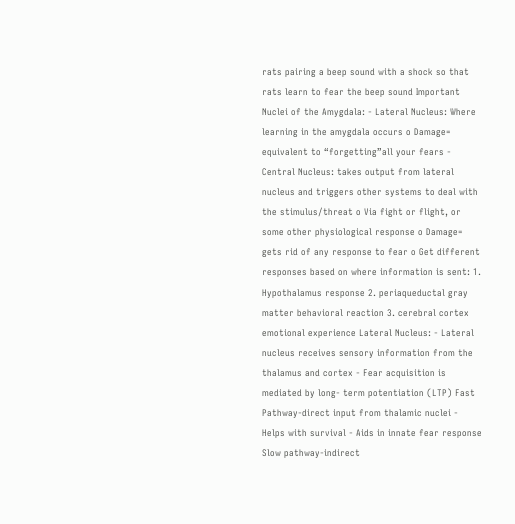rats pairing a beep sound with a shock so that rats learn to fear the beep sound Important Nuclei of the Amygdala: - Lateral Nucleus: Where learning in the amygdala occurs o Damage= equivalent to “forgetting”all your fears - Central Nucleus: takes output from lateral nucleus and triggers other systems to deal with the stimulus/threat o Via fight or flight, or some other physiological response o Damage= gets rid of any response to fear o Get different responses based on where information is sent: 1. Hypothalamus response 2. periaqueductal gray matter behavioral reaction 3. cerebral cortex emotional experience Lateral Nucleus: - Lateral nucleus receives sensory information from the thalamus and cortex - Fear acquisition is mediated by long- term potentiation (LTP) Fast Pathway-direct input from thalamic nuclei - Helps with survival - Aids in innate fear response Slow pathway-indirect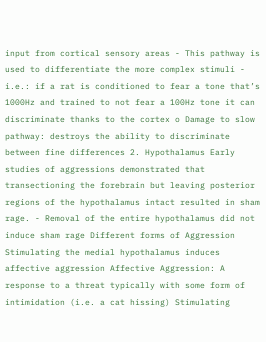input from cortical sensory areas - This pathway is used to differentiate the more complex stimuli - i.e.: if a rat is conditioned to fear a tone that’s 1000Hz and trained to not fear a 100Hz tone it can discriminate thanks to the cortex o Damage to slow pathway: destroys the ability to discriminate between fine differences 2. Hypothalamus Early studies of aggressions demonstrated that transectioning the forebrain but leaving posterior regions of the hypothalamus intact resulted in sham rage. - Removal of the entire hypothalamus did not induce sham rage Different forms of Aggression Stimulating the medial hypothalamus induces affective aggression Affective Aggression: A response to a threat typically with some form of intimidation (i.e. a cat hissing) Stimulating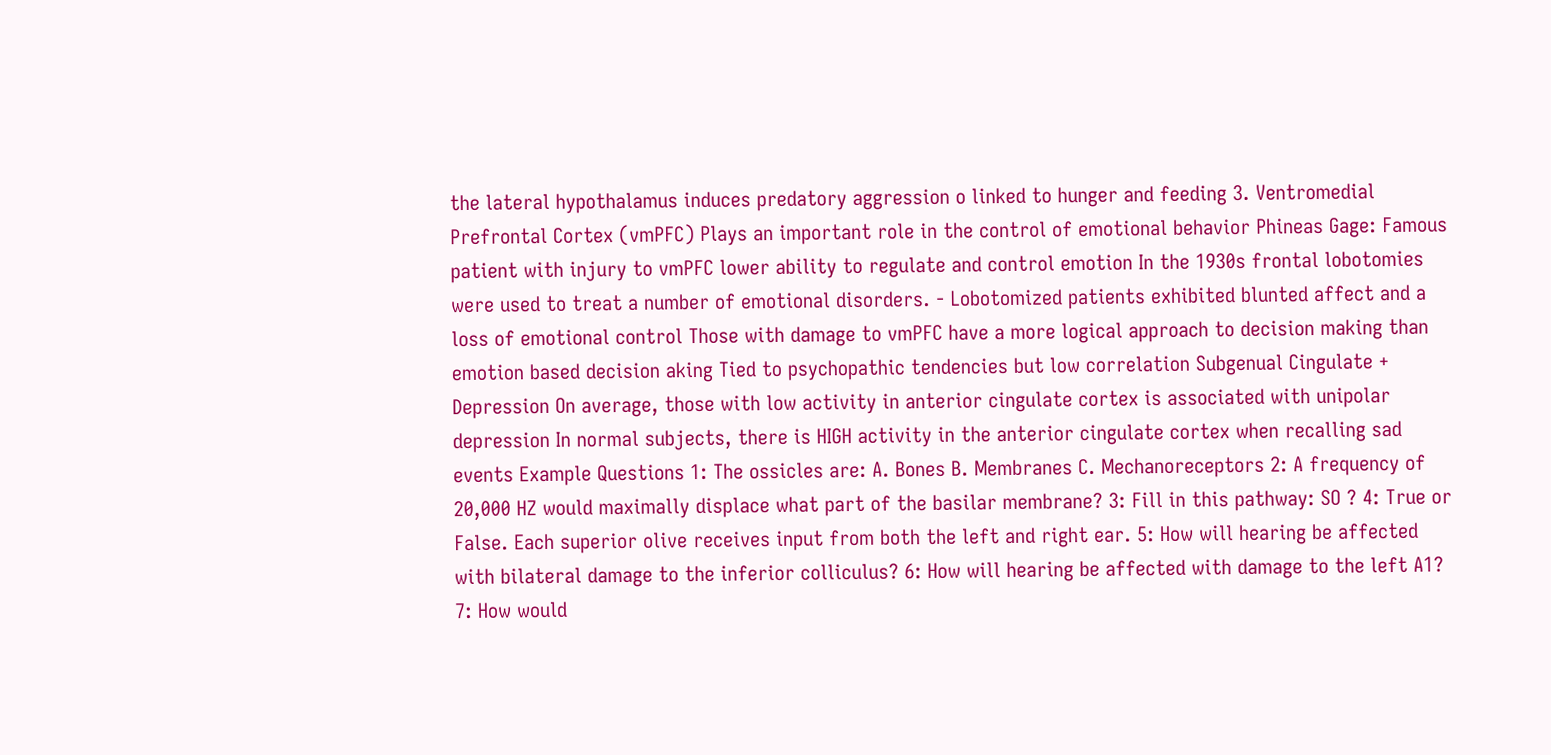the lateral hypothalamus induces predatory aggression o linked to hunger and feeding 3. Ventromedial Prefrontal Cortex (vmPFC) Plays an important role in the control of emotional behavior Phineas Gage: Famous patient with injury to vmPFC lower ability to regulate and control emotion In the 1930s frontal lobotomies were used to treat a number of emotional disorders. - Lobotomized patients exhibited blunted affect and a loss of emotional control Those with damage to vmPFC have a more logical approach to decision making than emotion based decision aking Tied to psychopathic tendencies but low correlation Subgenual Cingulate + Depression On average, those with low activity in anterior cingulate cortex is associated with unipolar depression In normal subjects, there is HIGH activity in the anterior cingulate cortex when recalling sad events Example Questions 1: The ossicles are: A. Bones B. Membranes C. Mechanoreceptors 2: A frequency of 20,000 HZ would maximally displace what part of the basilar membrane? 3: Fill in this pathway: SO ? 4: True or False. Each superior olive receives input from both the left and right ear. 5: How will hearing be affected with bilateral damage to the inferior colliculus? 6: How will hearing be affected with damage to the left A1? 7: How would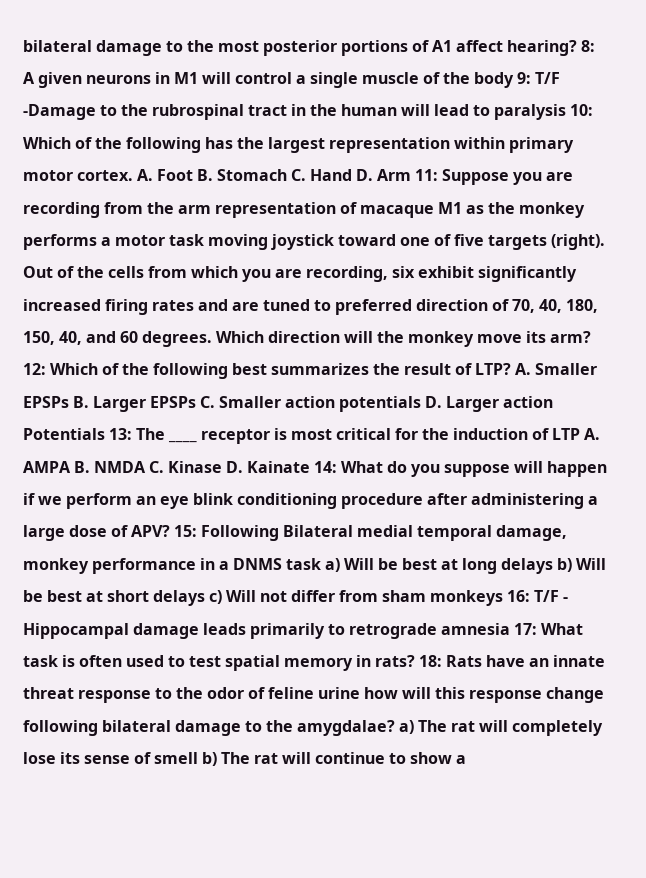bilateral damage to the most posterior portions of A1 affect hearing? 8: A given neurons in M1 will control a single muscle of the body 9: T/F -Damage to the rubrospinal tract in the human will lead to paralysis 10: Which of the following has the largest representation within primary motor cortex. A. Foot B. Stomach C. Hand D. Arm 11: Suppose you are recording from the arm representation of macaque M1 as the monkey performs a motor task moving joystick toward one of five targets (right). Out of the cells from which you are recording, six exhibit significantly increased firing rates and are tuned to preferred direction of 70, 40, 180, 150, 40, and 60 degrees. Which direction will the monkey move its arm? 12: Which of the following best summarizes the result of LTP? A. Smaller EPSPs B. Larger EPSPs C. Smaller action potentials D. Larger action Potentials 13: The ____ receptor is most critical for the induction of LTP A. AMPA B. NMDA C. Kinase D. Kainate 14: What do you suppose will happen if we perform an eye blink conditioning procedure after administering a large dose of APV? 15: Following Bilateral medial temporal damage, monkey performance in a DNMS task a) Will be best at long delays b) Will be best at short delays c) Will not differ from sham monkeys 16: T/F - Hippocampal damage leads primarily to retrograde amnesia 17: What task is often used to test spatial memory in rats? 18: Rats have an innate threat response to the odor of feline urine how will this response change following bilateral damage to the amygdalae? a) The rat will completely lose its sense of smell b) The rat will continue to show a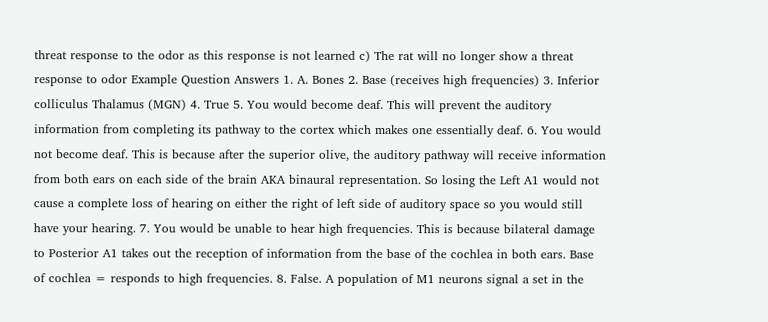threat response to the odor as this response is not learned c) The rat will no longer show a threat response to odor Example Question Answers 1. A. Bones 2. Base (receives high frequencies) 3. Inferior colliculus Thalamus (MGN) 4. True 5. You would become deaf. This will prevent the auditory information from completing its pathway to the cortex which makes one essentially deaf. 6. You would not become deaf. This is because after the superior olive, the auditory pathway will receive information from both ears on each side of the brain AKA binaural representation. So losing the Left A1 would not cause a complete loss of hearing on either the right of left side of auditory space so you would still have your hearing. 7. You would be unable to hear high frequencies. This is because bilateral damage to Posterior A1 takes out the reception of information from the base of the cochlea in both ears. Base of cochlea = responds to high frequencies. 8. False. A population of M1 neurons signal a set in the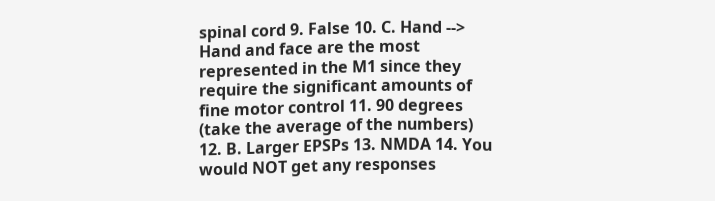spinal cord 9. False 10. C. Hand --> Hand and face are the most represented in the M1 since they require the significant amounts of fine motor control 11. 90 degrees (take the average of the numbers) 12. B. Larger EPSPs 13. NMDA 14. You would NOT get any responses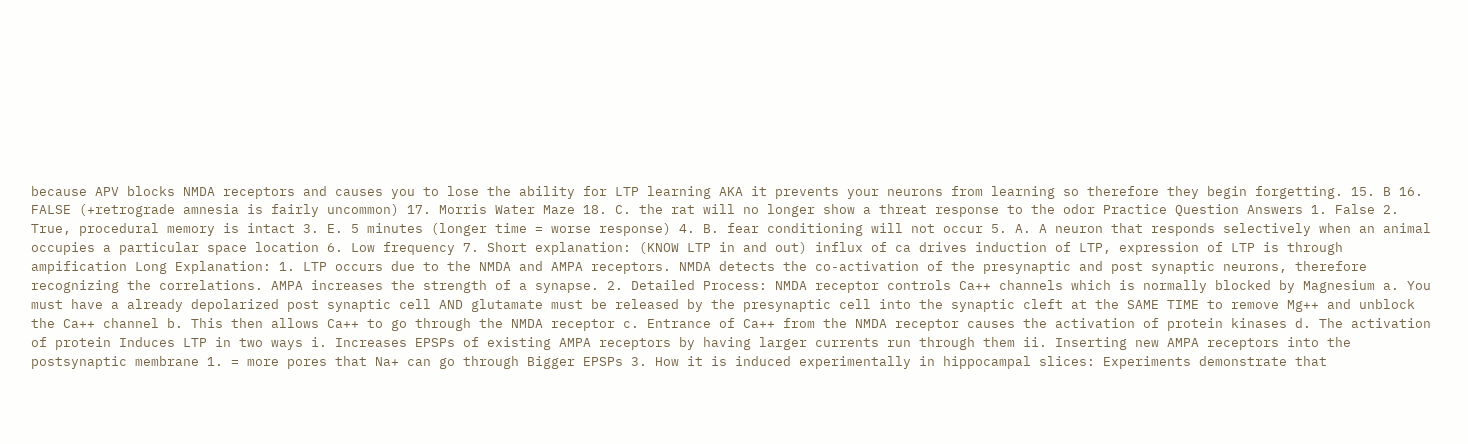because APV blocks NMDA receptors and causes you to lose the ability for LTP learning AKA it prevents your neurons from learning so therefore they begin forgetting. 15. B 16. FALSE (+retrograde amnesia is fairly uncommon) 17. Morris Water Maze 18. C. the rat will no longer show a threat response to the odor Practice Question Answers 1. False 2. True, procedural memory is intact 3. E. 5 minutes (longer time = worse response) 4. B. fear conditioning will not occur 5. A. A neuron that responds selectively when an animal occupies a particular space location 6. Low frequency 7. Short explanation: (KNOW LTP in and out) influx of ca drives induction of LTP, expression of LTP is through ampification Long Explanation: 1. LTP occurs due to the NMDA and AMPA receptors. NMDA detects the co-activation of the presynaptic and post synaptic neurons, therefore recognizing the correlations. AMPA increases the strength of a synapse. 2. Detailed Process: NMDA receptor controls Ca++ channels which is normally blocked by Magnesium a. You must have a already depolarized post synaptic cell AND glutamate must be released by the presynaptic cell into the synaptic cleft at the SAME TIME to remove Mg++ and unblock the Ca++ channel b. This then allows Ca++ to go through the NMDA receptor c. Entrance of Ca++ from the NMDA receptor causes the activation of protein kinases d. The activation of protein Induces LTP in two ways i. Increases EPSPs of existing AMPA receptors by having larger currents run through them ii. Inserting new AMPA receptors into the postsynaptic membrane 1. = more pores that Na+ can go through Bigger EPSPs 3. How it is induced experimentally in hippocampal slices: Experiments demonstrate that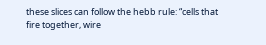these slices can follow the hebb rule: “cells that fire together, wire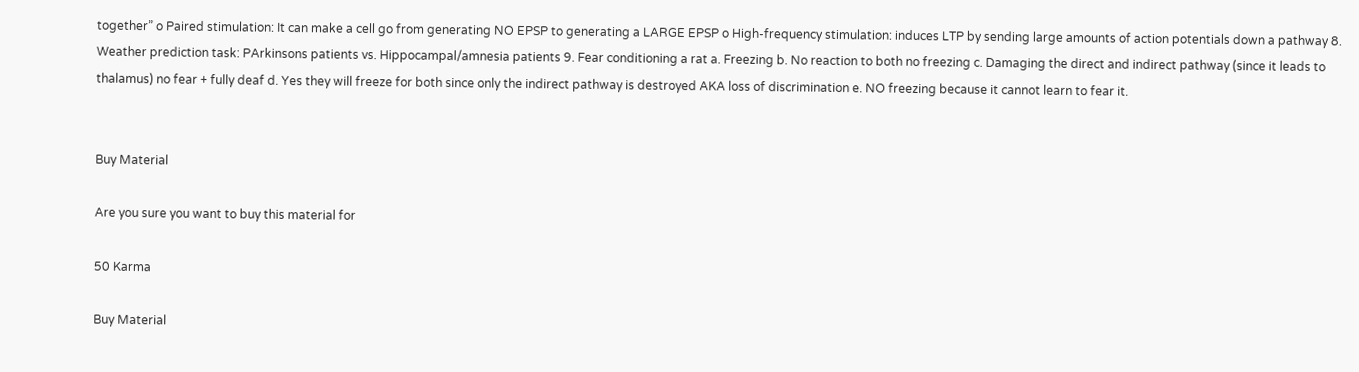together” o Paired stimulation: It can make a cell go from generating NO EPSP to generating a LARGE EPSP o High-frequency stimulation: induces LTP by sending large amounts of action potentials down a pathway 8. Weather prediction task: PArkinsons patients vs. Hippocampal/amnesia patients 9. Fear conditioning a rat a. Freezing b. No reaction to both no freezing c. Damaging the direct and indirect pathway (since it leads to thalamus) no fear + fully deaf d. Yes they will freeze for both since only the indirect pathway is destroyed AKA loss of discrimination e. NO freezing because it cannot learn to fear it.


Buy Material

Are you sure you want to buy this material for

50 Karma

Buy Material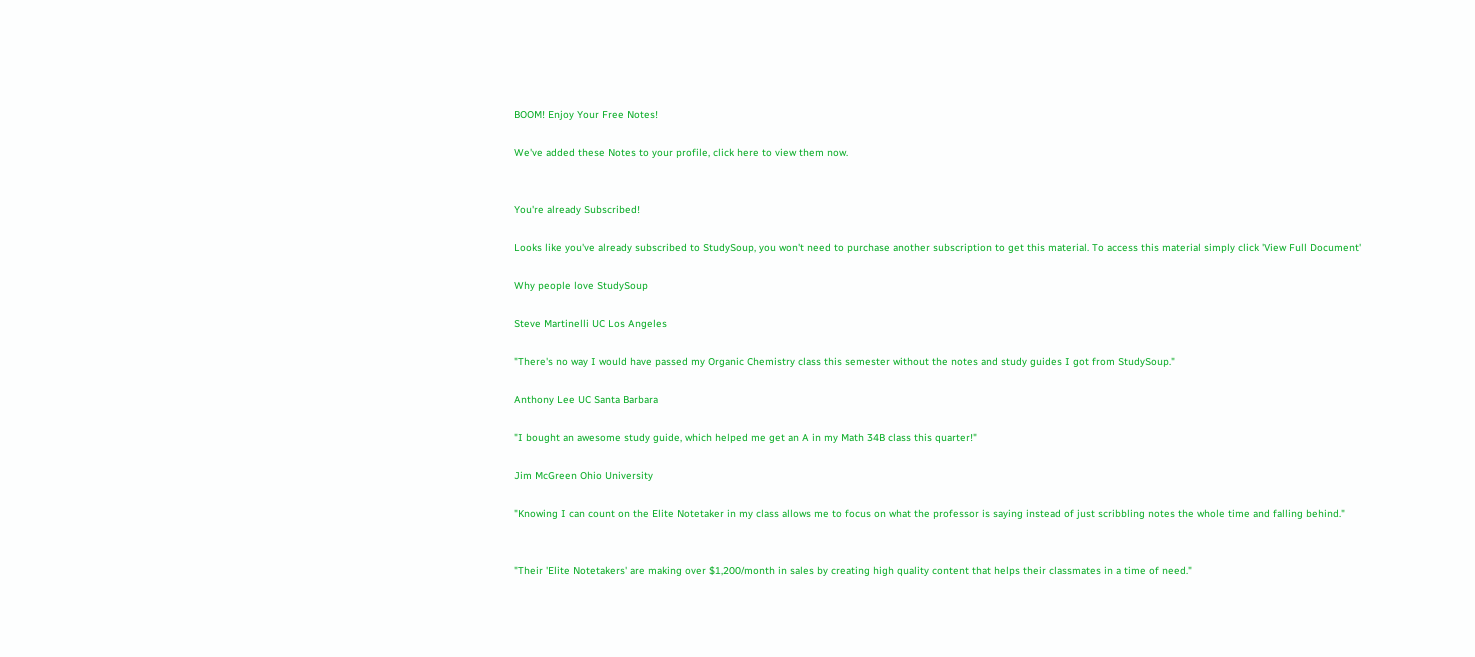BOOM! Enjoy Your Free Notes!

We've added these Notes to your profile, click here to view them now.


You're already Subscribed!

Looks like you've already subscribed to StudySoup, you won't need to purchase another subscription to get this material. To access this material simply click 'View Full Document'

Why people love StudySoup

Steve Martinelli UC Los Angeles

"There's no way I would have passed my Organic Chemistry class this semester without the notes and study guides I got from StudySoup."

Anthony Lee UC Santa Barbara

"I bought an awesome study guide, which helped me get an A in my Math 34B class this quarter!"

Jim McGreen Ohio University

"Knowing I can count on the Elite Notetaker in my class allows me to focus on what the professor is saying instead of just scribbling notes the whole time and falling behind."


"Their 'Elite Notetakers' are making over $1,200/month in sales by creating high quality content that helps their classmates in a time of need."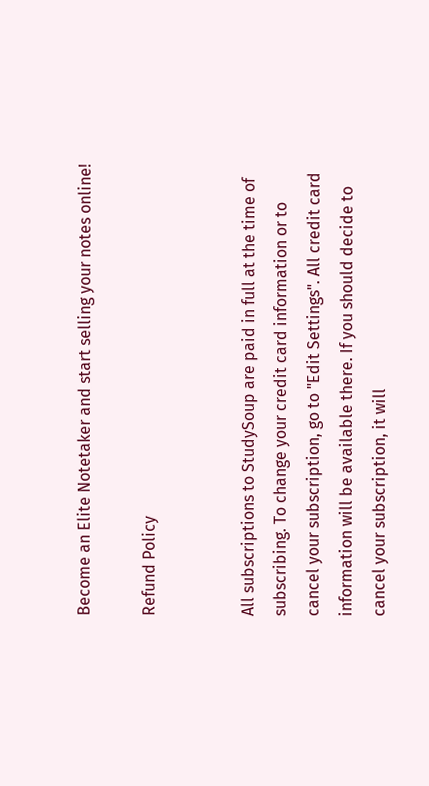Become an Elite Notetaker and start selling your notes online!

Refund Policy


All subscriptions to StudySoup are paid in full at the time of subscribing. To change your credit card information or to cancel your subscription, go to "Edit Settings". All credit card information will be available there. If you should decide to cancel your subscription, it will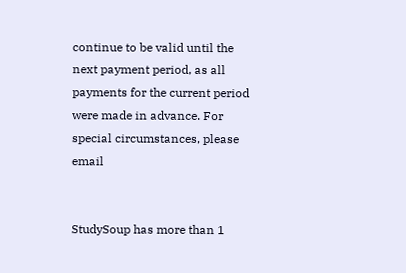continue to be valid until the next payment period, as all payments for the current period were made in advance. For special circumstances, please email


StudySoup has more than 1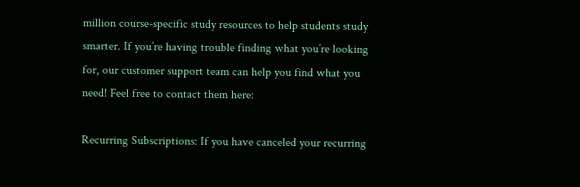million course-specific study resources to help students study smarter. If you’re having trouble finding what you’re looking for, our customer support team can help you find what you need! Feel free to contact them here:

Recurring Subscriptions: If you have canceled your recurring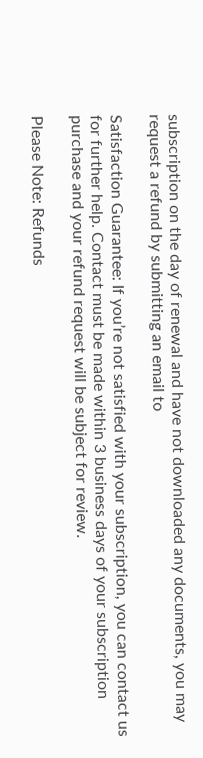subscription on the day of renewal and have not downloaded any documents, you may request a refund by submitting an email to

Satisfaction Guarantee: If you’re not satisfied with your subscription, you can contact us for further help. Contact must be made within 3 business days of your subscription purchase and your refund request will be subject for review.

Please Note: Refunds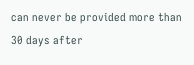can never be provided more than 30 days after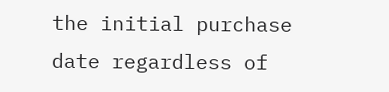the initial purchase date regardless of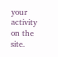your activity on the site.